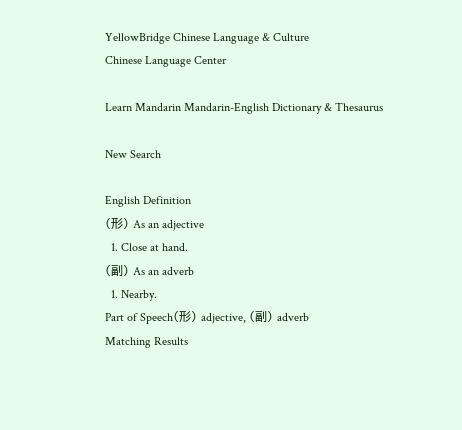YellowBridge Chinese Language & Culture
Chinese Language Center

Learn Mandarin Mandarin-English Dictionary & Thesaurus

New Search

English Definition
(形) As an adjective
  1. Close at hand.
(副) As an adverb
  1. Nearby.
Part of Speech(形) adjective, (副) adverb
Matching Results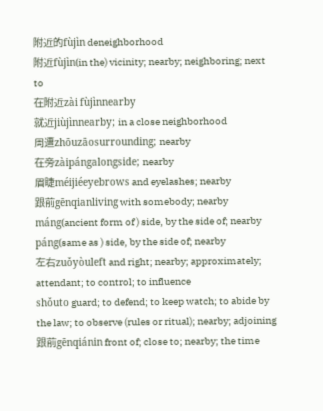附近的fùjìn deneighborhood
附近fùjìn(in the) vicinity; nearby; neighboring; next to
在附近zài fùjìnnearby
就近jiùjìnnearby; in a close neighborhood
周遭zhōuzāosurrounding; nearby
在旁zàipángalongside; nearby
眉睫méijiéeyebrows and eyelashes; nearby
跟前gēnqianliving with somebody; nearby
máng(ancient form of ) side, by the side of; nearby
páng(same as ) side, by the side of; nearby
左右zuǒyòuleft and right; nearby; approximately; attendant; to control; to influence
shǒuto guard; to defend; to keep watch; to abide by the law; to observe (rules or ritual); nearby; adjoining
跟前gēnqiánin front of; close to; nearby; the time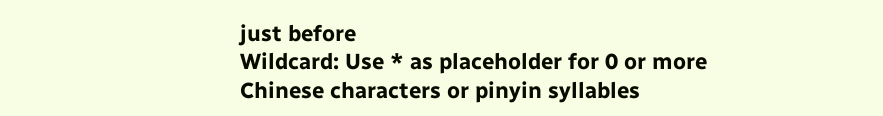just before
Wildcard: Use * as placeholder for 0 or more
Chinese characters or pinyin syllables